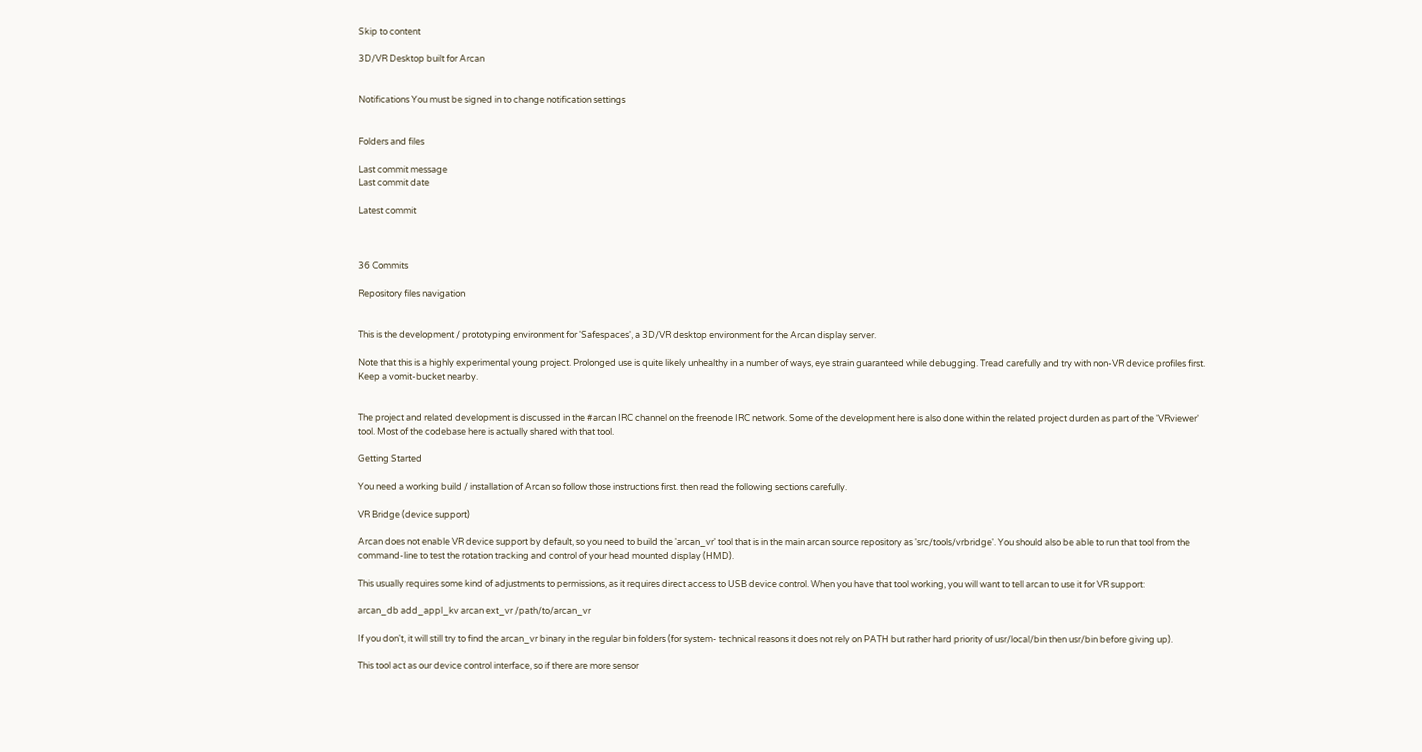Skip to content

3D/VR Desktop built for Arcan


Notifications You must be signed in to change notification settings


Folders and files

Last commit message
Last commit date

Latest commit



36 Commits

Repository files navigation


This is the development / prototyping environment for 'Safespaces', a 3D/VR desktop environment for the Arcan display server.

Note that this is a highly experimental young project. Prolonged use is quite likely unhealthy in a number of ways, eye strain guaranteed while debugging. Tread carefully and try with non-VR device profiles first. Keep a vomit-bucket nearby.


The project and related development is discussed in the #arcan IRC channel on the freenode IRC network. Some of the development here is also done within the related project durden as part of the 'VRviewer' tool. Most of the codebase here is actually shared with that tool.

Getting Started

You need a working build / installation of Arcan so follow those instructions first. then read the following sections carefully.

VR Bridge (device support)

Arcan does not enable VR device support by default, so you need to build the 'arcan_vr' tool that is in the main arcan source repository as 'src/tools/vrbridge'. You should also be able to run that tool from the command-line to test the rotation tracking and control of your head mounted display (HMD).

This usually requires some kind of adjustments to permissions, as it requires direct access to USB device control. When you have that tool working, you will want to tell arcan to use it for VR support:

arcan_db add_appl_kv arcan ext_vr /path/to/arcan_vr

If you don't, it will still try to find the arcan_vr binary in the regular bin folders (for system- technical reasons it does not rely on PATH but rather hard priority of usr/local/bin then usr/bin before giving up).

This tool act as our device control interface, so if there are more sensor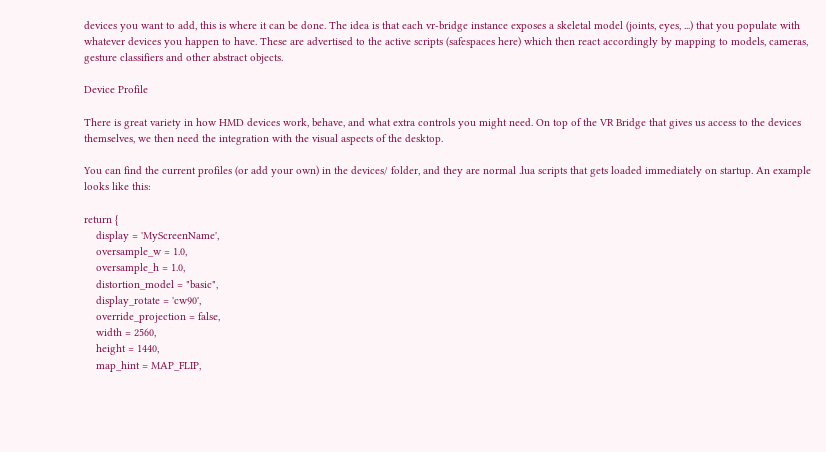devices you want to add, this is where it can be done. The idea is that each vr-bridge instance exposes a skeletal model (joints, eyes, ...) that you populate with whatever devices you happen to have. These are advertised to the active scripts (safespaces here) which then react accordingly by mapping to models, cameras, gesture classifiers and other abstract objects.

Device Profile

There is great variety in how HMD devices work, behave, and what extra controls you might need. On top of the VR Bridge that gives us access to the devices themselves, we then need the integration with the visual aspects of the desktop.

You can find the current profiles (or add your own) in the devices/ folder, and they are normal .lua scripts that gets loaded immediately on startup. An example looks like this:

return {
    display = 'MyScreenName',
    oversample_w = 1.0,
    oversample_h = 1.0,
    distortion_model = "basic",
    display_rotate = 'cw90',
    override_projection = false,
    width = 2560,
    height = 1440,
    map_hint = MAP_FLIP,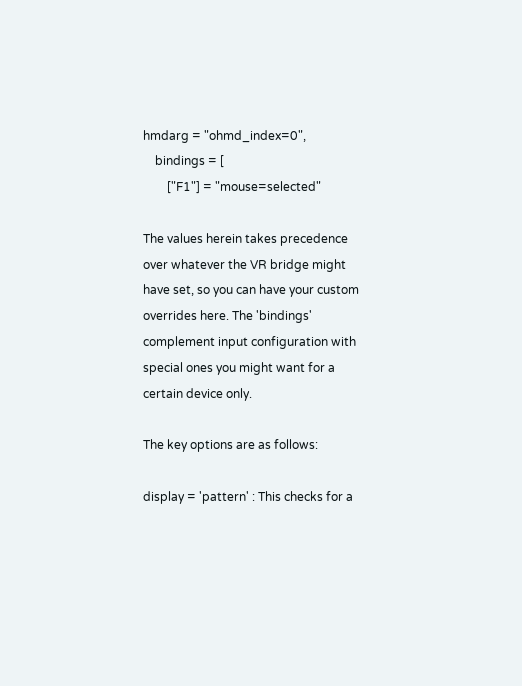hmdarg = "ohmd_index=0",
    bindings = [
        ["F1"] = "mouse=selected"

The values herein takes precedence over whatever the VR bridge might have set, so you can have your custom overrides here. The 'bindings' complement input configuration with special ones you might want for a certain device only.

The key options are as follows:

display = 'pattern' : This checks for a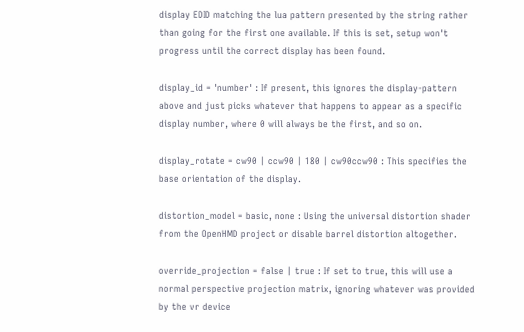display EDID matching the lua pattern presented by the string rather than going for the first one available. If this is set, setup won't progress until the correct display has been found.

display_id = 'number' : If present, this ignores the display-pattern above and just picks whatever that happens to appear as a specific display number, where 0 will always be the first, and so on.

display_rotate = cw90 | ccw90 | 180 | cw90ccw90 : This specifies the base orientation of the display.

distortion_model = basic, none : Using the universal distortion shader from the OpenHMD project or disable barrel distortion altogether.

override_projection = false | true : If set to true, this will use a normal perspective projection matrix, ignoring whatever was provided by the vr device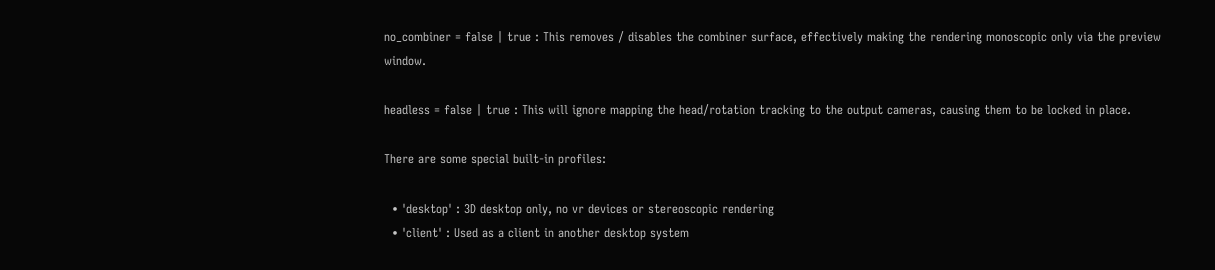no_combiner = false | true : This removes / disables the combiner surface, effectively making the rendering monoscopic only via the preview window.

headless = false | true : This will ignore mapping the head/rotation tracking to the output cameras, causing them to be locked in place.

There are some special built-in profiles:

  • 'desktop' : 3D desktop only, no vr devices or stereoscopic rendering
  • 'client' : Used as a client in another desktop system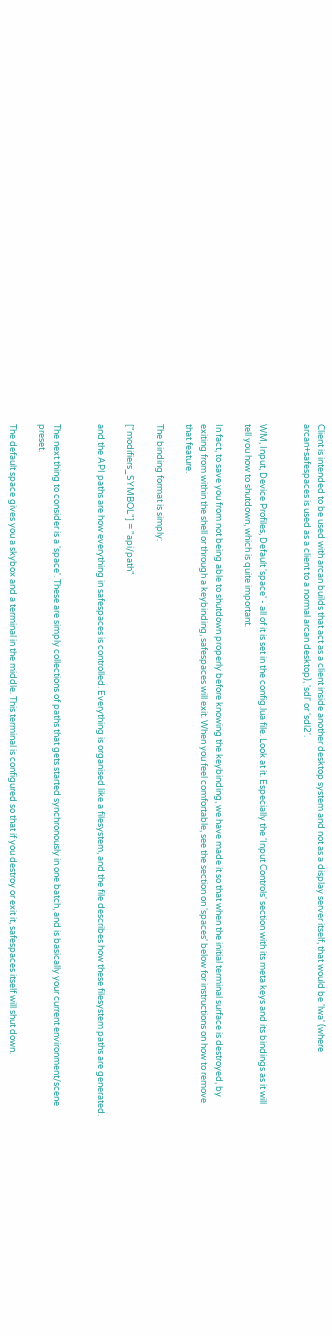Client is intended to be used with arcan builds that act as a client inside another desktop system and not as a display server itself, that would be 'lwa' (where arcan+safespaces is used as a client to a normal arcan desktop), 'sdl' or 'sdl2'.


WM, Input, Device Profiles, Default 'space' - all of it is set in the config.lua file. Look at it. Especially the 'Input Controls' section with its meta keys and its bindings as it will tell you how to shutdown, which is quite important.

In fact, to save you from not being able to shutdown properly before knowing the keybinding, we have made it so that when the initial terminal surface is destroyed, by exiting from within the shell or through a keybinding, safespaces will exit. When you feel comfortable, see the section on 'spaces' below for instructions on how to remove that feature.

The binding format is simply:

["modifiers_SYMBOL"] = "api/path"

and the API paths are how everything in safespaces is controlled. Everything is organised like a filesystem, and the file describes how these filesystem paths are generated.


The next thing to consider is a 'space'. These are simply collections of paths that gets started synchronously in one batch, and is basically your current environment/scene preset.

The default space gives you a skybox and a terminal in the middle. This terminal is configured so that if you destroy or exit it, safespaces itself will shut down.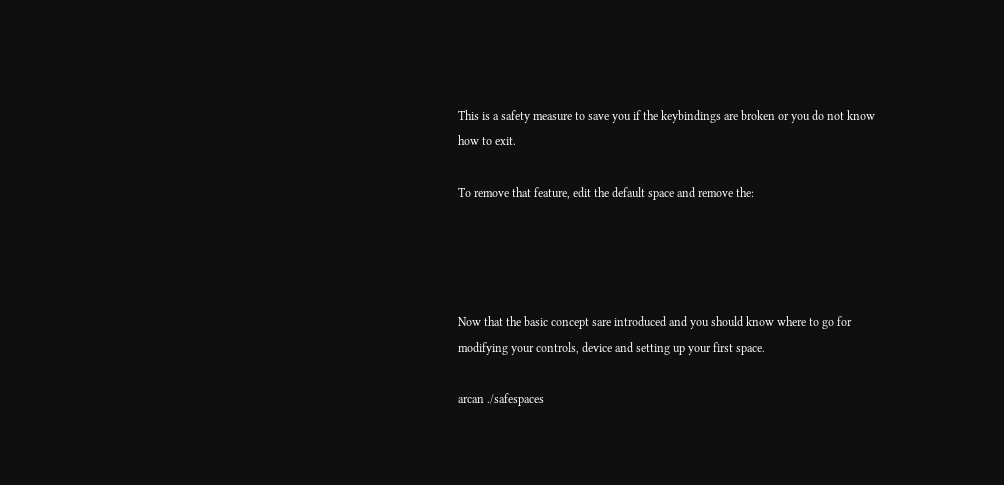This is a safety measure to save you if the keybindings are broken or you do not know how to exit.

To remove that feature, edit the default space and remove the:




Now that the basic concept sare introduced and you should know where to go for modifying your controls, device and setting up your first space.

arcan ./safespaces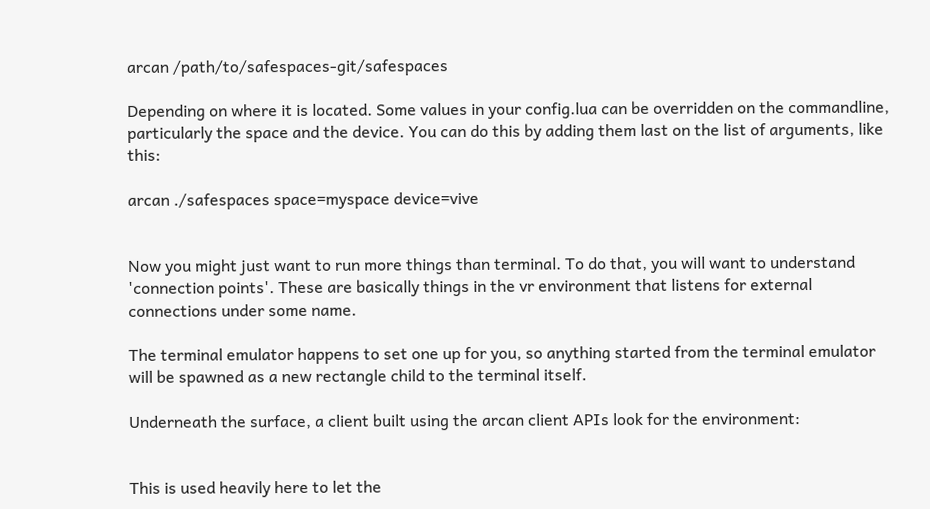arcan /path/to/safespaces-git/safespaces

Depending on where it is located. Some values in your config.lua can be overridden on the commandline, particularly the space and the device. You can do this by adding them last on the list of arguments, like this:

arcan ./safespaces space=myspace device=vive


Now you might just want to run more things than terminal. To do that, you will want to understand 'connection points'. These are basically things in the vr environment that listens for external connections under some name.

The terminal emulator happens to set one up for you, so anything started from the terminal emulator will be spawned as a new rectangle child to the terminal itself.

Underneath the surface, a client built using the arcan client APIs look for the environment:


This is used heavily here to let the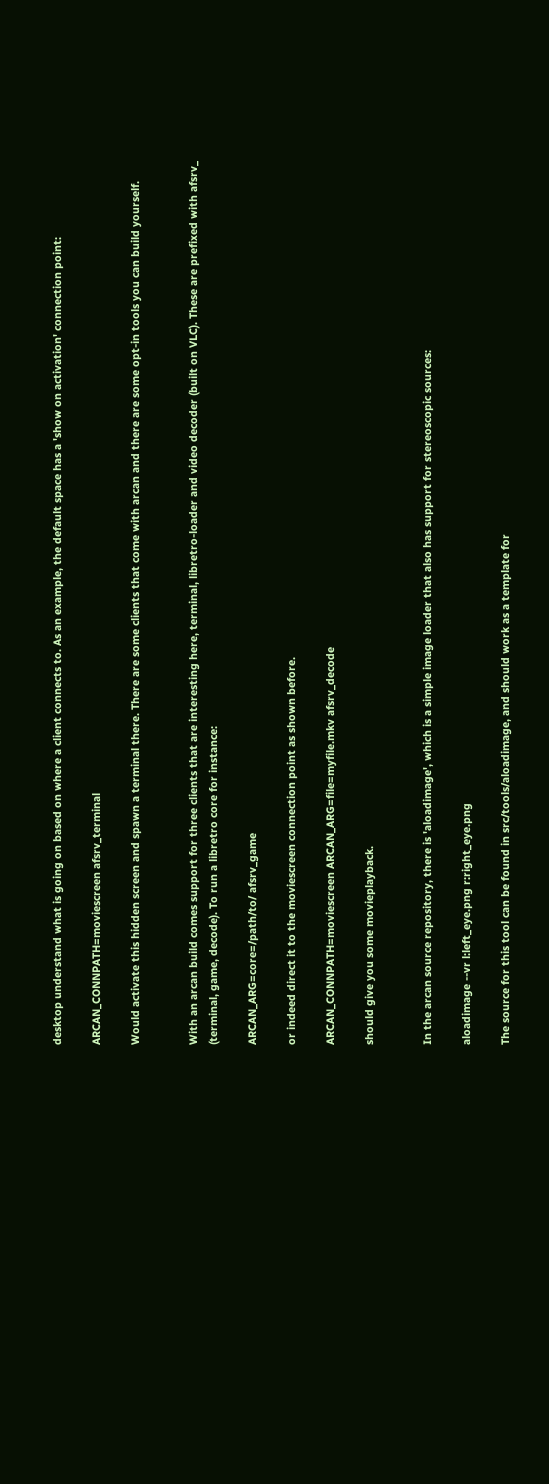desktop understand what is going on based on where a client connects to. As an example, the default space has a 'show on activation' connection point:

ARCAN_CONNPATH=moviescreen afsrv_terminal

Would activate this hidden screen and spawn a terminal there. There are some clients that come with arcan and there are some opt-in tools you can build yourself.


With an arcan build comes support for three clients that are interesting here, terminal, libretro-loader and video decoder (built on VLC). These are prefixed with afsrv_ (terminal, game, decode). To run a libretro core for instance:

ARCAN_ARG=core=/path/to/ afsrv_game

or indeed direct it to the moviescreen connection point as shown before.

ARCAN_CONNPATH=moviescreen ARCAN_ARG=file=myfile.mkv afsrv_decode

should give you some movieplayback.


In the arcan source repository, there is 'aloadimage', which is a simple image loader that also has support for stereoscopic sources:

aloadimage --vr l:left_eye.png r:right_eye.png

The source for this tool can be found in src/tools/aloadimage, and should work as a template for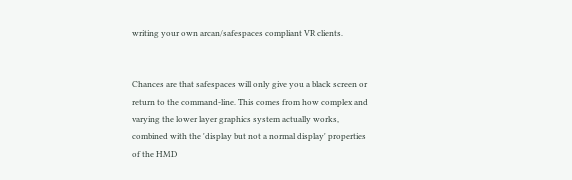writing your own arcan/safespaces compliant VR clients.


Chances are that safespaces will only give you a black screen or return to the command-line. This comes from how complex and varying the lower layer graphics system actually works, combined with the 'display but not a normal display' properties of the HMD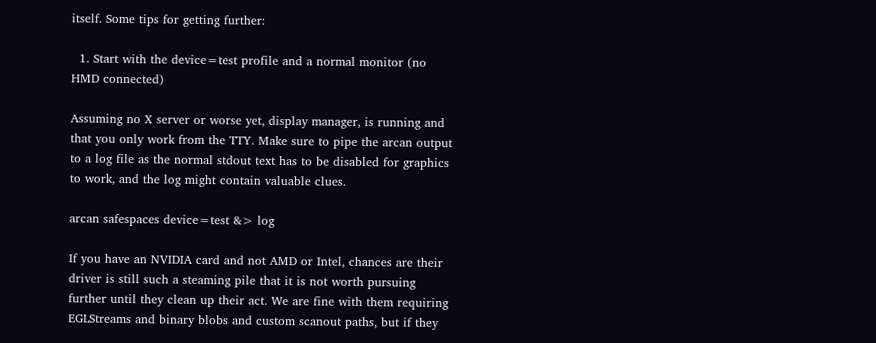itself. Some tips for getting further:

  1. Start with the device=test profile and a normal monitor (no HMD connected)

Assuming no X server or worse yet, display manager, is running and that you only work from the TTY. Make sure to pipe the arcan output to a log file as the normal stdout text has to be disabled for graphics to work, and the log might contain valuable clues.

arcan safespaces device=test &> log

If you have an NVIDIA card and not AMD or Intel, chances are their driver is still such a steaming pile that it is not worth pursuing further until they clean up their act. We are fine with them requiring EGLStreams and binary blobs and custom scanout paths, but if they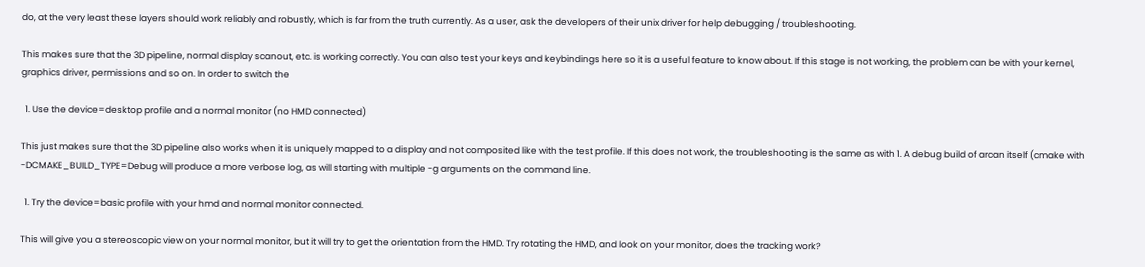do, at the very least these layers should work reliably and robustly, which is far from the truth currently. As a user, ask the developers of their unix driver for help debugging / troubleshooting.

This makes sure that the 3D pipeline, normal display scanout, etc. is working correctly. You can also test your keys and keybindings here so it is a useful feature to know about. If this stage is not working, the problem can be with your kernel, graphics driver, permissions and so on. In order to switch the

  1. Use the device=desktop profile and a normal monitor (no HMD connected)

This just makes sure that the 3D pipeline also works when it is uniquely mapped to a display and not composited like with the test profile. If this does not work, the troubleshooting is the same as with 1. A debug build of arcan itself (cmake with -DCMAKE_BUILD_TYPE=Debug will produce a more verbose log, as will starting with multiple -g arguments on the command line.

  1. Try the device=basic profile with your hmd and normal monitor connected.

This will give you a stereoscopic view on your normal monitor, but it will try to get the orientation from the HMD. Try rotating the HMD, and look on your monitor, does the tracking work?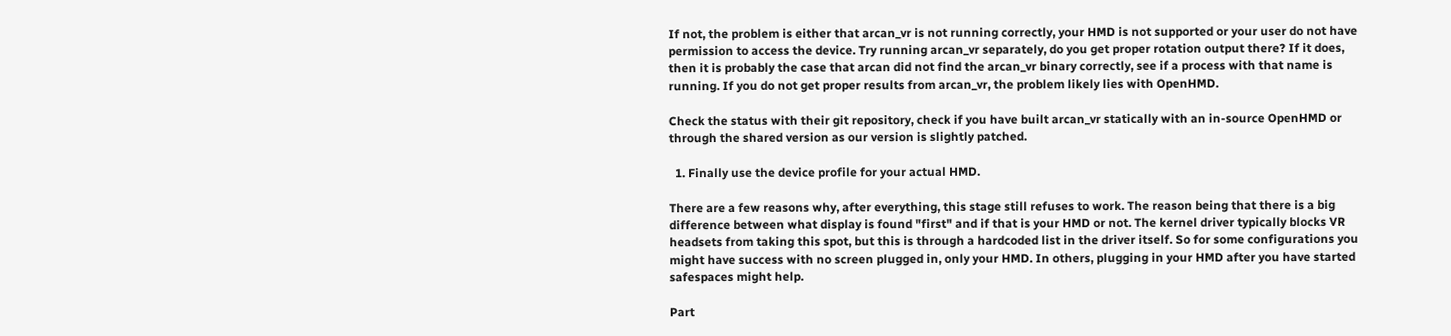If not, the problem is either that arcan_vr is not running correctly, your HMD is not supported or your user do not have permission to access the device. Try running arcan_vr separately, do you get proper rotation output there? If it does, then it is probably the case that arcan did not find the arcan_vr binary correctly, see if a process with that name is running. If you do not get proper results from arcan_vr, the problem likely lies with OpenHMD.

Check the status with their git repository, check if you have built arcan_vr statically with an in-source OpenHMD or through the shared version as our version is slightly patched.

  1. Finally use the device profile for your actual HMD.

There are a few reasons why, after everything, this stage still refuses to work. The reason being that there is a big difference between what display is found "first" and if that is your HMD or not. The kernel driver typically blocks VR headsets from taking this spot, but this is through a hardcoded list in the driver itself. So for some configurations you might have success with no screen plugged in, only your HMD. In others, plugging in your HMD after you have started safespaces might help.

Part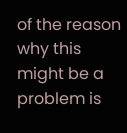of the reason why this might be a problem is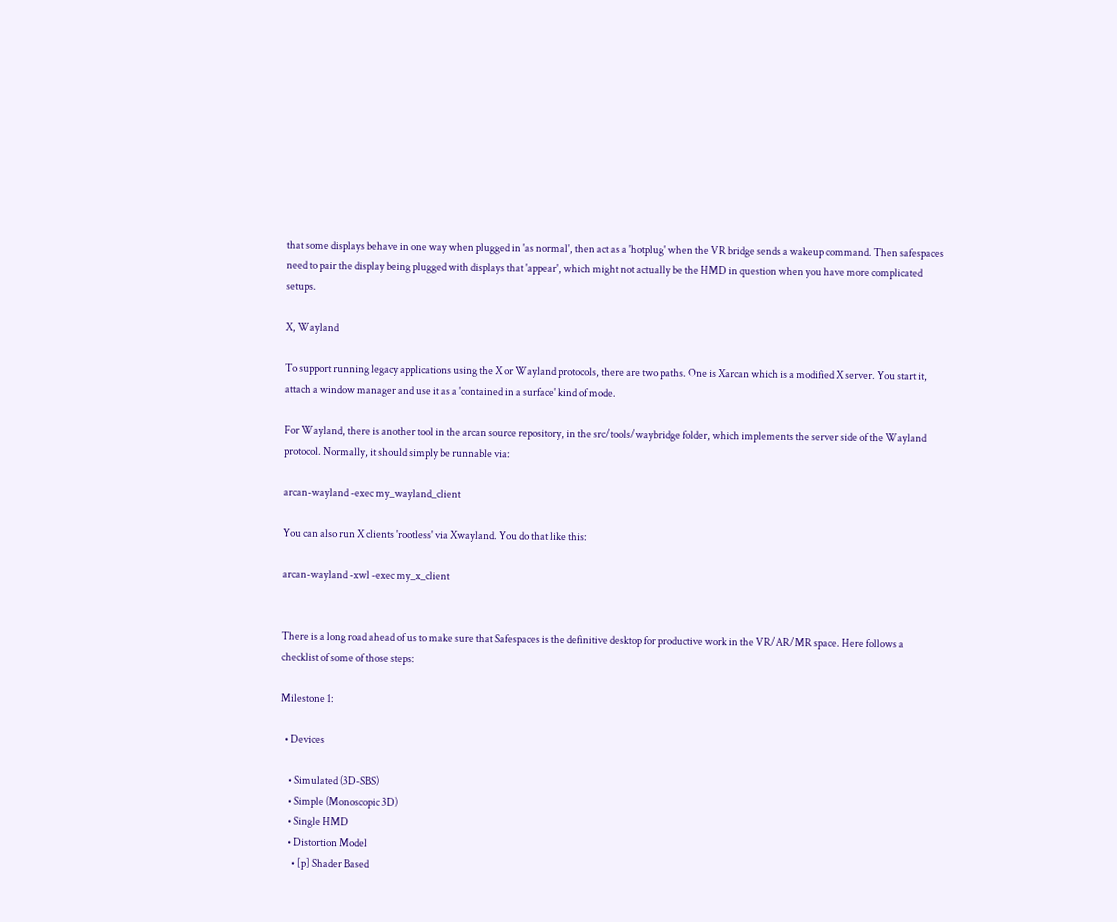that some displays behave in one way when plugged in 'as normal', then act as a 'hotplug' when the VR bridge sends a wakeup command. Then safespaces need to pair the display being plugged with displays that 'appear', which might not actually be the HMD in question when you have more complicated setups.

X, Wayland

To support running legacy applications using the X or Wayland protocols, there are two paths. One is Xarcan which is a modified X server. You start it, attach a window manager and use it as a 'contained in a surface' kind of mode.

For Wayland, there is another tool in the arcan source repository, in the src/tools/waybridge folder, which implements the server side of the Wayland protocol. Normally, it should simply be runnable via:

arcan-wayland -exec my_wayland_client

You can also run X clients 'rootless' via Xwayland. You do that like this:

arcan-wayland -xwl -exec my_x_client


There is a long road ahead of us to make sure that Safespaces is the definitive desktop for productive work in the VR/AR/MR space. Here follows a checklist of some of those steps:

Milestone 1:

  • Devices

    • Simulated (3D-SBS)
    • Simple (Monoscopic 3D)
    • Single HMD
    • Distortion Model
      • [p] Shader Based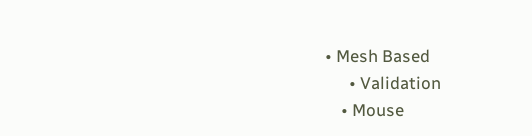• Mesh Based
      • Validation
    • Mouse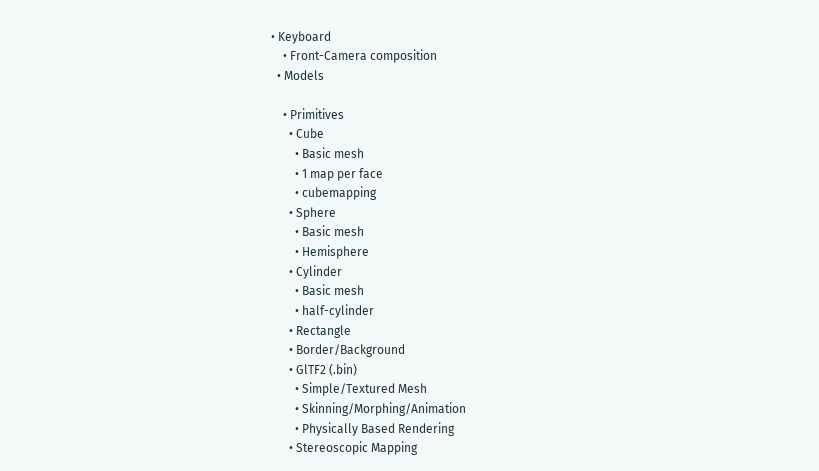• Keyboard
    • Front-Camera composition
  • Models

    • Primitives
      • Cube
        • Basic mesh
        • 1 map per face
        • cubemapping
      • Sphere
        • Basic mesh
        • Hemisphere
      • Cylinder
        • Basic mesh
        • half-cylinder
      • Rectangle
      • Border/Background
      • GlTF2 (.bin)
        • Simple/Textured Mesh
        • Skinning/Morphing/Animation
        • Physically Based Rendering
      • Stereoscopic Mapping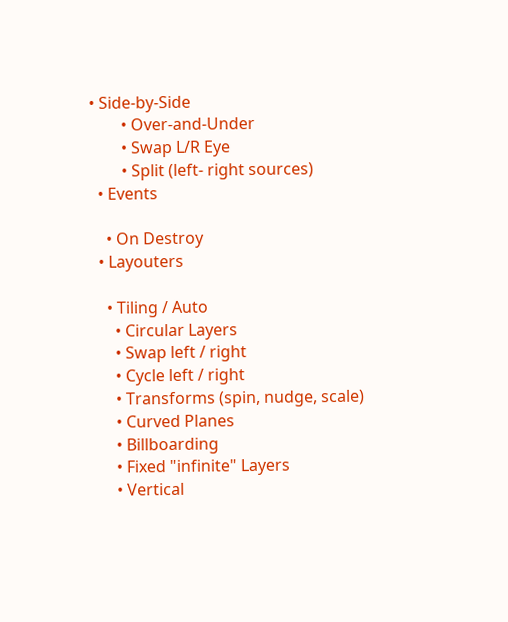• Side-by-Side
        • Over-and-Under
        • Swap L/R Eye
        • Split (left- right sources)
  • Events

    • On Destroy
  • Layouters

    • Tiling / Auto
      • Circular Layers
      • Swap left / right
      • Cycle left / right
      • Transforms (spin, nudge, scale)
      • Curved Planes
      • Billboarding
      • Fixed "infinite" Layers
      • Vertical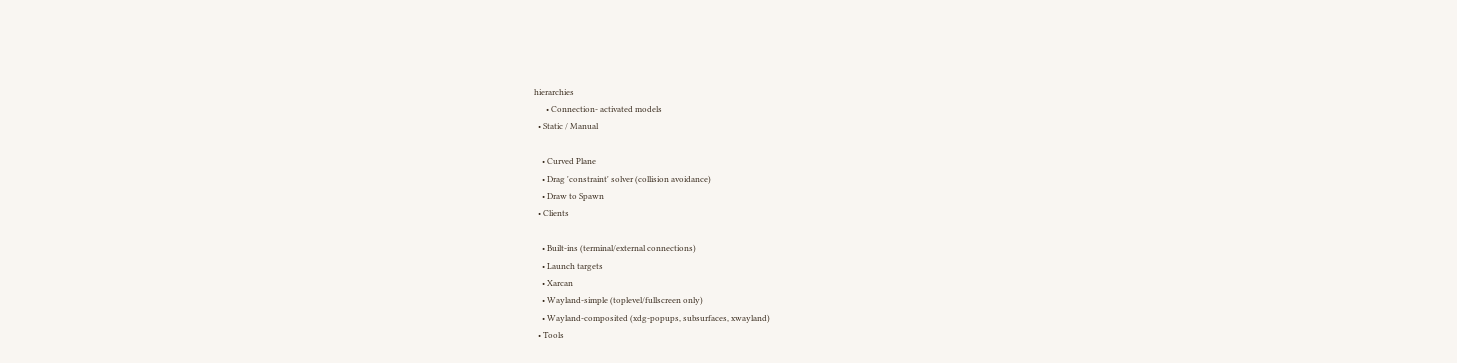hierarchies
      • Connection- activated models
  • Static / Manual

    • Curved Plane
    • Drag 'constraint' solver (collision avoidance)
    • Draw to Spawn
  • Clients

    • Built-ins (terminal/external connections)
    • Launch targets
    • Xarcan
    • Wayland-simple (toplevel/fullscreen only)
    • Wayland-composited (xdg-popups, subsurfaces, xwayland)
  • Tools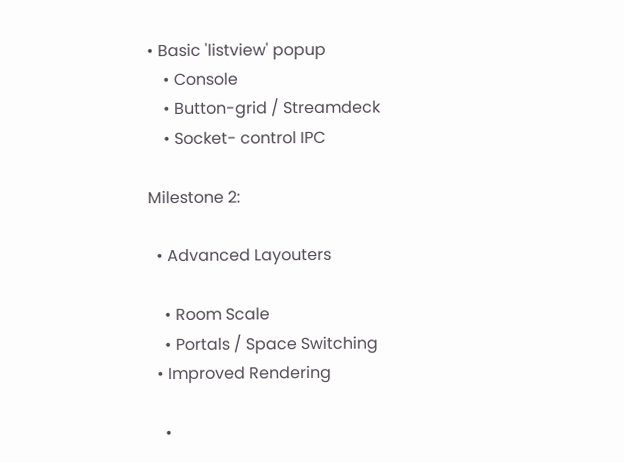• Basic 'listview' popup
    • Console
    • Button-grid / Streamdeck
    • Socket- control IPC

Milestone 2:

  • Advanced Layouters

    • Room Scale
    • Portals / Space Switching
  • Improved Rendering

    •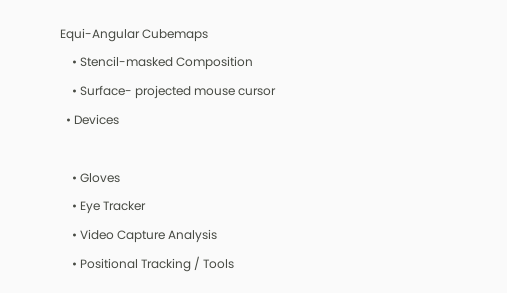Equi-Angular Cubemaps
    • Stencil-masked Composition
    • Surface- projected mouse cursor
  • Devices

    • Gloves
    • Eye Tracker
    • Video Capture Analysis
    • Positional Tracking / Tools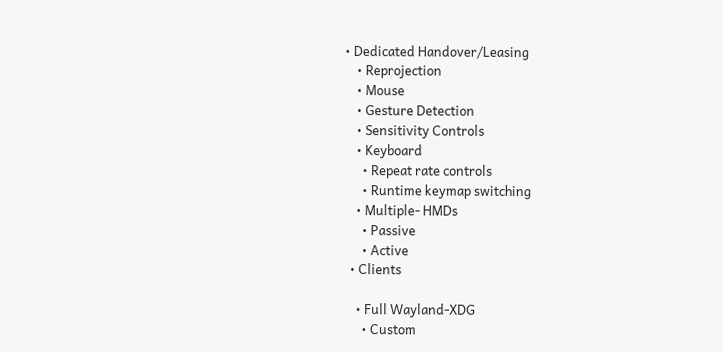• Dedicated Handover/Leasing
    • Reprojection
    • Mouse
    • Gesture Detection
    • Sensitivity Controls
    • Keyboard
      • Repeat rate controls
      • Runtime keymap switching
    • Multiple- HMDs
      • Passive
      • Active
  • Clients

    • Full Wayland-XDG
      • Custom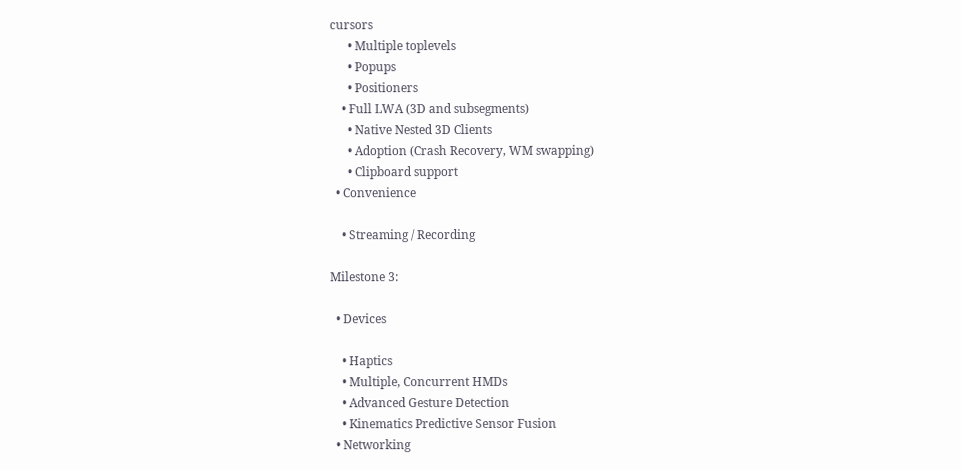cursors
      • Multiple toplevels
      • Popups
      • Positioners
    • Full LWA (3D and subsegments)
      • Native Nested 3D Clients
      • Adoption (Crash Recovery, WM swapping)
      • Clipboard support
  • Convenience

    • Streaming / Recording

Milestone 3:

  • Devices

    • Haptics
    • Multiple, Concurrent HMDs
    • Advanced Gesture Detection
    • Kinematics Predictive Sensor Fusion
  • Networking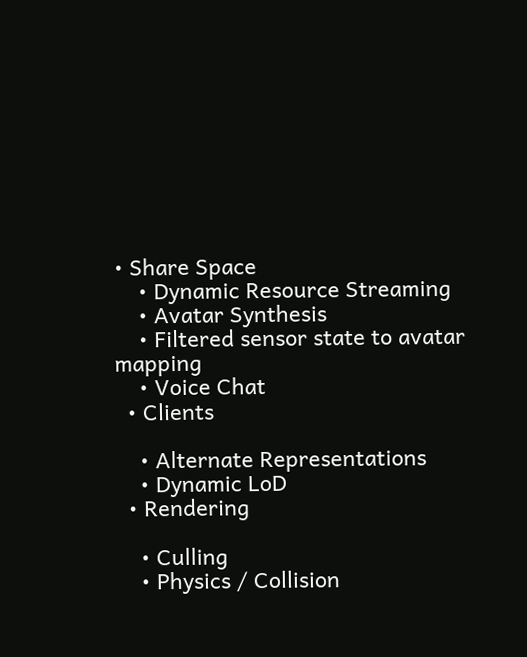• Share Space
    • Dynamic Resource Streaming
    • Avatar Synthesis
    • Filtered sensor state to avatar mapping
    • Voice Chat
  • Clients

    • Alternate Representations
    • Dynamic LoD
  • Rendering

    • Culling
    • Physics / Collision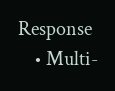Response
    • Multi-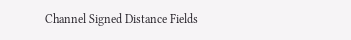Channel Signed Distance Fields